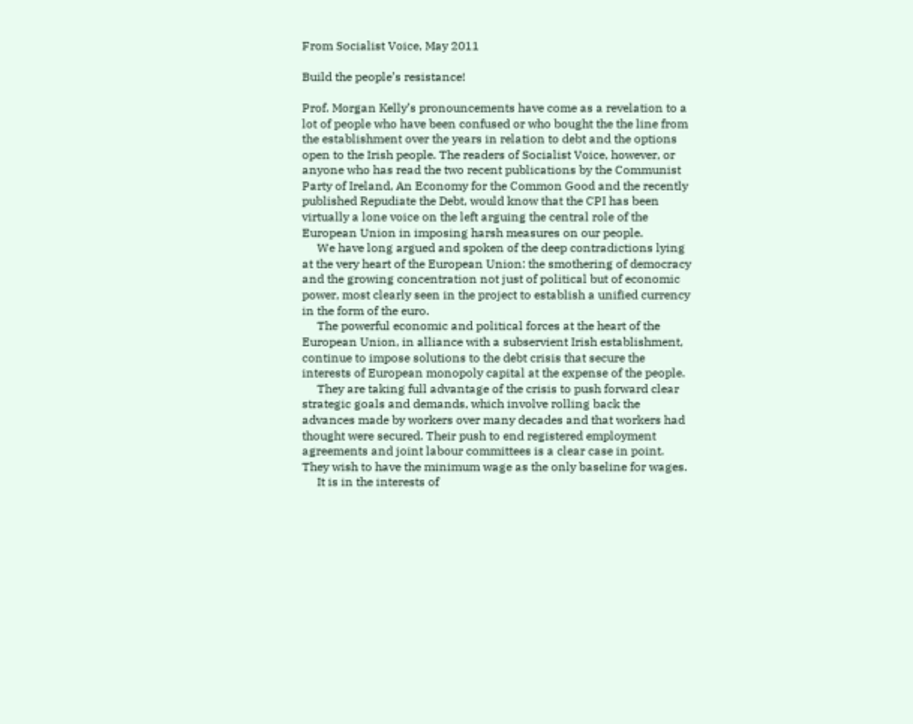From Socialist Voice, May 2011

Build the people’s resistance!

Prof. Morgan Kelly’s pronouncements have come as a revelation to a lot of people who have been confused or who bought the the line from the establishment over the years in relation to debt and the options open to the Irish people. The readers of Socialist Voice, however, or anyone who has read the two recent publications by the Communist Party of Ireland, An Economy for the Common Good and the recently published Repudiate the Debt, would know that the CPI has been virtually a lone voice on the left arguing the central role of the European Union in imposing harsh measures on our people.
     We have long argued and spoken of the deep contradictions lying at the very heart of the European Union: the smothering of democracy and the growing concentration not just of political but of economic power, most clearly seen in the project to establish a unified currency in the form of the euro.
     The powerful economic and political forces at the heart of the European Union, in alliance with a subservient Irish establishment, continue to impose solutions to the debt crisis that secure the interests of European monopoly capital at the expense of the people.
     They are taking full advantage of the crisis to push forward clear strategic goals and demands, which involve rolling back the advances made by workers over many decades and that workers had thought were secured. Their push to end registered employment agreements and joint labour committees is a clear case in point. They wish to have the minimum wage as the only baseline for wages.
     It is in the interests of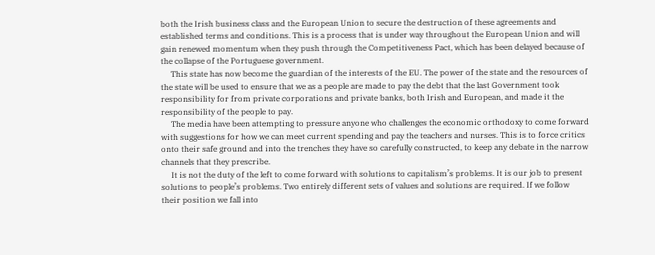both the Irish business class and the European Union to secure the destruction of these agreements and established terms and conditions. This is a process that is under way throughout the European Union and will gain renewed momentum when they push through the Competitiveness Pact, which has been delayed because of the collapse of the Portuguese government.
     This state has now become the guardian of the interests of the EU. The power of the state and the resources of the state will be used to ensure that we as a people are made to pay the debt that the last Government took responsibility for from private corporations and private banks, both Irish and European, and made it the responsibility of the people to pay.
     The media have been attempting to pressure anyone who challenges the economic orthodoxy to come forward with suggestions for how we can meet current spending and pay the teachers and nurses. This is to force critics onto their safe ground and into the trenches they have so carefully constructed, to keep any debate in the narrow channels that they prescribe.
     It is not the duty of the left to come forward with solutions to capitalism’s problems. It is our job to present solutions to people’s problems. Two entirely different sets of values and solutions are required. If we follow their position we fall into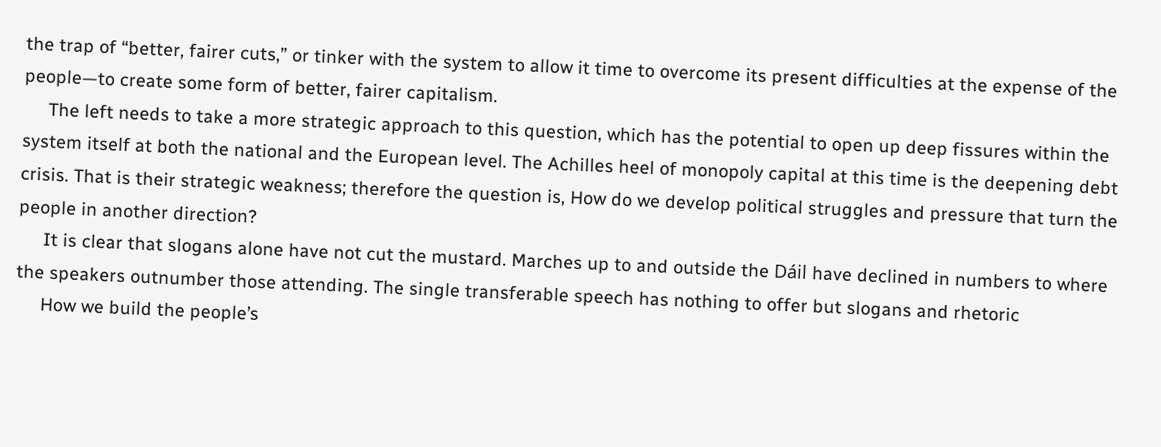the trap of “better, fairer cuts,” or tinker with the system to allow it time to overcome its present difficulties at the expense of the people—to create some form of better, fairer capitalism.
     The left needs to take a more strategic approach to this question, which has the potential to open up deep fissures within the system itself at both the national and the European level. The Achilles heel of monopoly capital at this time is the deepening debt crisis. That is their strategic weakness; therefore the question is, How do we develop political struggles and pressure that turn the people in another direction?
     It is clear that slogans alone have not cut the mustard. Marches up to and outside the Dáil have declined in numbers to where the speakers outnumber those attending. The single transferable speech has nothing to offer but slogans and rhetoric
     How we build the people’s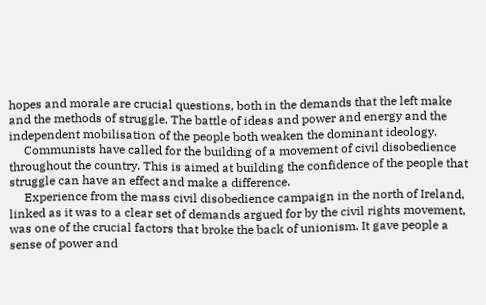hopes and morale are crucial questions, both in the demands that the left make and the methods of struggle. The battle of ideas and power and energy and the independent mobilisation of the people both weaken the dominant ideology.
     Communists have called for the building of a movement of civil disobedience throughout the country. This is aimed at building the confidence of the people that struggle can have an effect and make a difference.
     Experience from the mass civil disobedience campaign in the north of Ireland, linked as it was to a clear set of demands argued for by the civil rights movement, was one of the crucial factors that broke the back of unionism. It gave people a sense of power and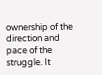ownership of the direction and pace of the struggle. It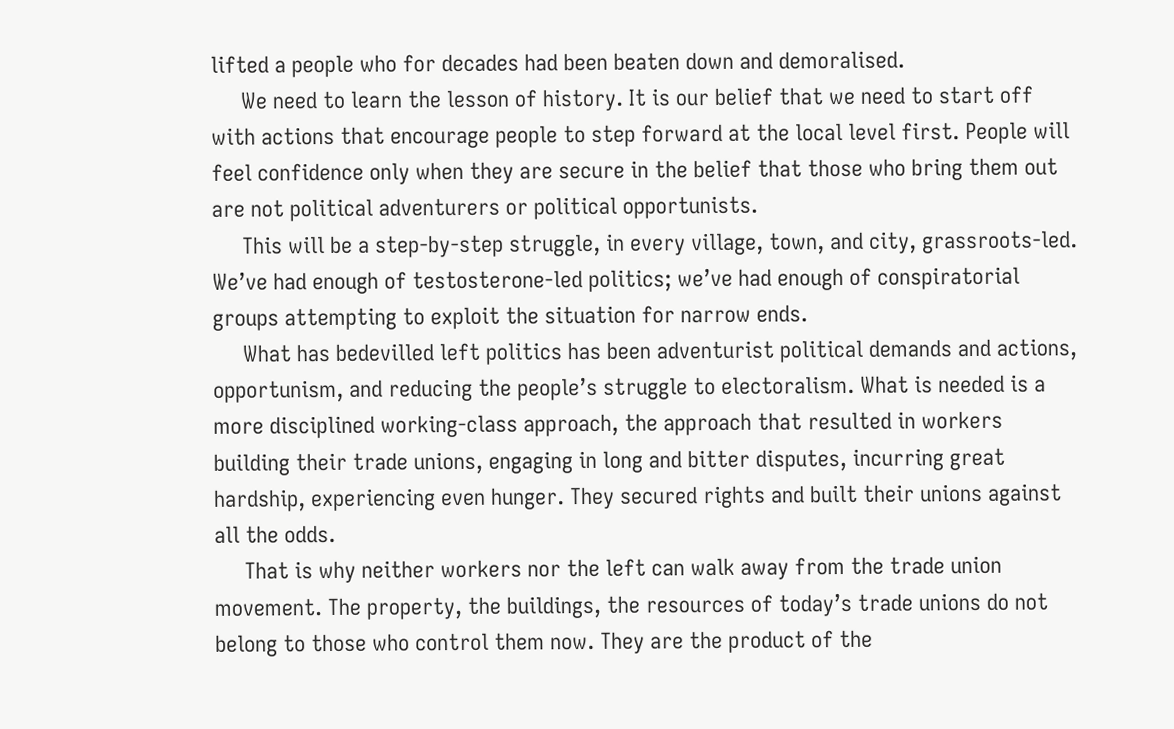lifted a people who for decades had been beaten down and demoralised.
     We need to learn the lesson of history. It is our belief that we need to start off with actions that encourage people to step forward at the local level first. People will feel confidence only when they are secure in the belief that those who bring them out are not political adventurers or political opportunists.
     This will be a step-by-step struggle, in every village, town, and city, grassroots-led. We’ve had enough of testosterone-led politics; we’ve had enough of conspiratorial groups attempting to exploit the situation for narrow ends.
     What has bedevilled left politics has been adventurist political demands and actions, opportunism, and reducing the people’s struggle to electoralism. What is needed is a more disciplined working-class approach, the approach that resulted in workers building their trade unions, engaging in long and bitter disputes, incurring great hardship, experiencing even hunger. They secured rights and built their unions against all the odds.
     That is why neither workers nor the left can walk away from the trade union movement. The property, the buildings, the resources of today’s trade unions do not belong to those who control them now. They are the product of the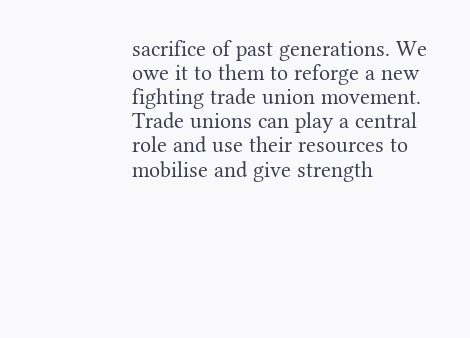sacrifice of past generations. We owe it to them to reforge a new fighting trade union movement. Trade unions can play a central role and use their resources to mobilise and give strength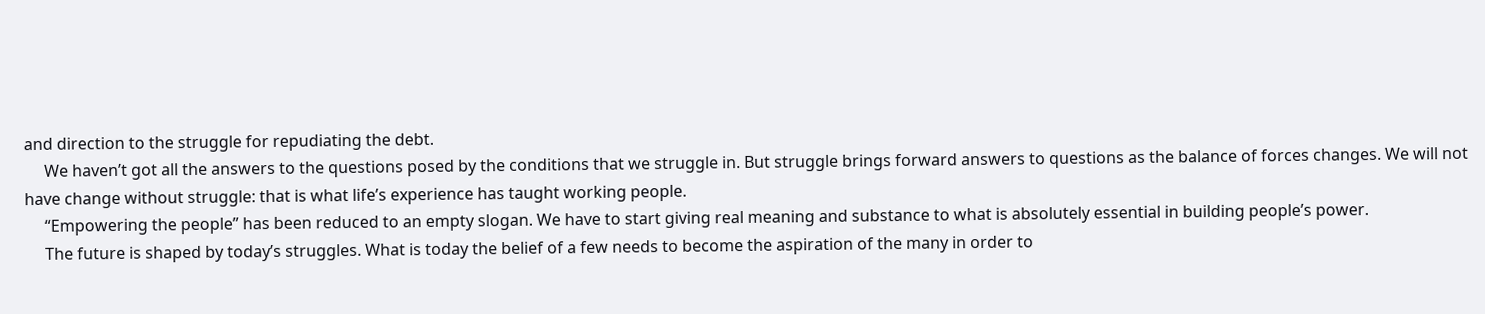and direction to the struggle for repudiating the debt.
     We haven’t got all the answers to the questions posed by the conditions that we struggle in. But struggle brings forward answers to questions as the balance of forces changes. We will not have change without struggle: that is what life’s experience has taught working people.
     “Empowering the people” has been reduced to an empty slogan. We have to start giving real meaning and substance to what is absolutely essential in building people’s power.
     The future is shaped by today’s struggles. What is today the belief of a few needs to become the aspiration of the many in order to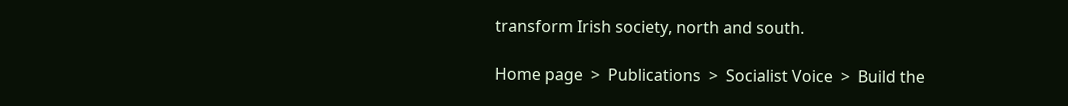transform Irish society, north and south.

Home page  >  Publications  >  Socialist Voice  >  Build the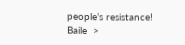people’s resistance!
Baile  >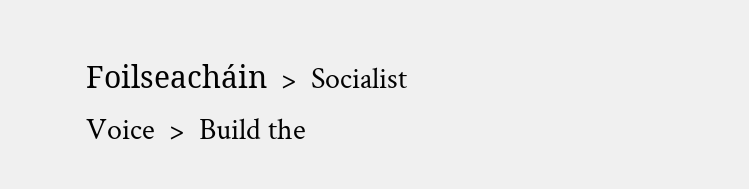Foilseacháin  >  Socialist Voice  >  Build the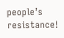people’s resistance!